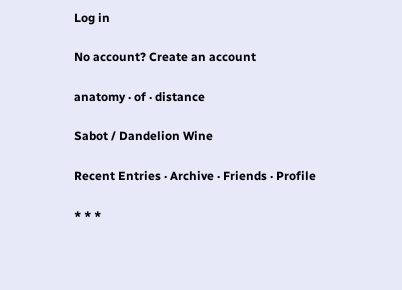Log in

No account? Create an account

anatomy · of · distance

Sabot / Dandelion Wine

Recent Entries · Archive · Friends · Profile

* * *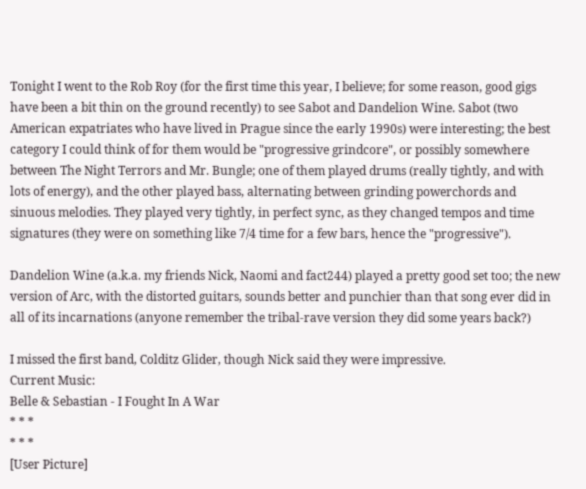Tonight I went to the Rob Roy (for the first time this year, I believe; for some reason, good gigs have been a bit thin on the ground recently) to see Sabot and Dandelion Wine. Sabot (two American expatriates who have lived in Prague since the early 1990s) were interesting; the best category I could think of for them would be "progressive grindcore", or possibly somewhere between The Night Terrors and Mr. Bungle; one of them played drums (really tightly, and with lots of energy), and the other played bass, alternating between grinding powerchords and sinuous melodies. They played very tightly, in perfect sync, as they changed tempos and time signatures (they were on something like 7/4 time for a few bars, hence the "progressive").

Dandelion Wine (a.k.a. my friends Nick, Naomi and fact244) played a pretty good set too; the new version of Arc, with the distorted guitars, sounds better and punchier than that song ever did in all of its incarnations (anyone remember the tribal-rave version they did some years back?)

I missed the first band, Colditz Glider, though Nick said they were impressive.
Current Music:
Belle & Sebastian - I Fought In A War
* * *
* * *
[User Picture]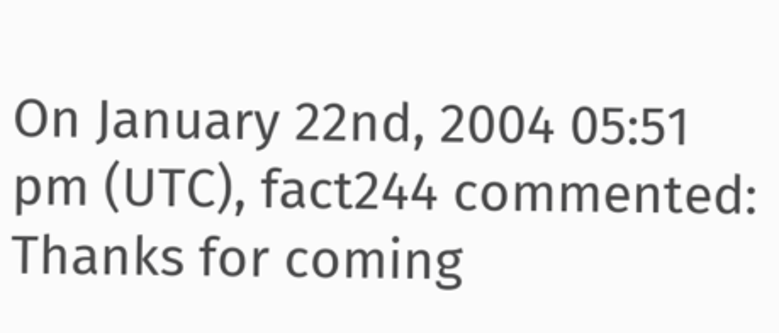On January 22nd, 2004 05:51 pm (UTC), fact244 commented:
Thanks for coming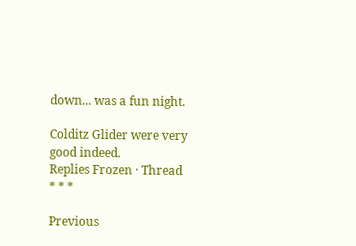down... was a fun night.

Colditz Glider were very good indeed.
Replies Frozen · Thread
* * *

Previous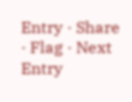Entry · Share · Flag · Next Entry